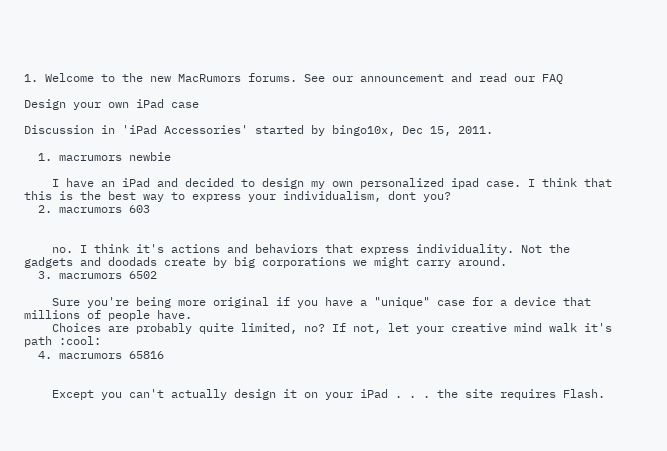1. Welcome to the new MacRumors forums. See our announcement and read our FAQ

Design your own iPad case

Discussion in 'iPad Accessories' started by bingo10x, Dec 15, 2011.

  1. macrumors newbie

    I have an iPad and decided to design my own personalized ipad case. I think that this is the best way to express your individualism, dont you?
  2. macrumors 603


    no. I think it's actions and behaviors that express individuality. Not the gadgets and doodads create by big corporations we might carry around.
  3. macrumors 6502

    Sure you're being more original if you have a "unique" case for a device that millions of people have.
    Choices are probably quite limited, no? If not, let your creative mind walk it's path :cool:
  4. macrumors 65816


    Except you can't actually design it on your iPad . . . the site requires Flash.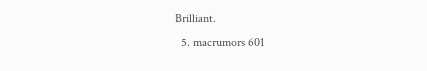Brilliant.
  5. macrumors 601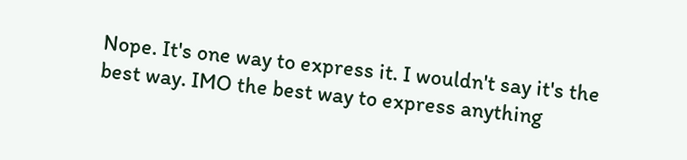Nope. It's one way to express it. I wouldn't say it's the best way. IMO the best way to express anything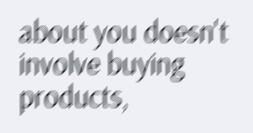about you doesn't involve buying products,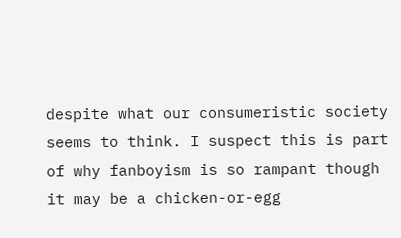despite what our consumeristic society seems to think. I suspect this is part of why fanboyism is so rampant though it may be a chicken-or-egg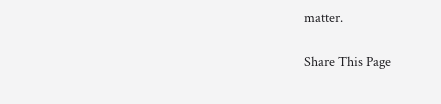matter.

Share This Page